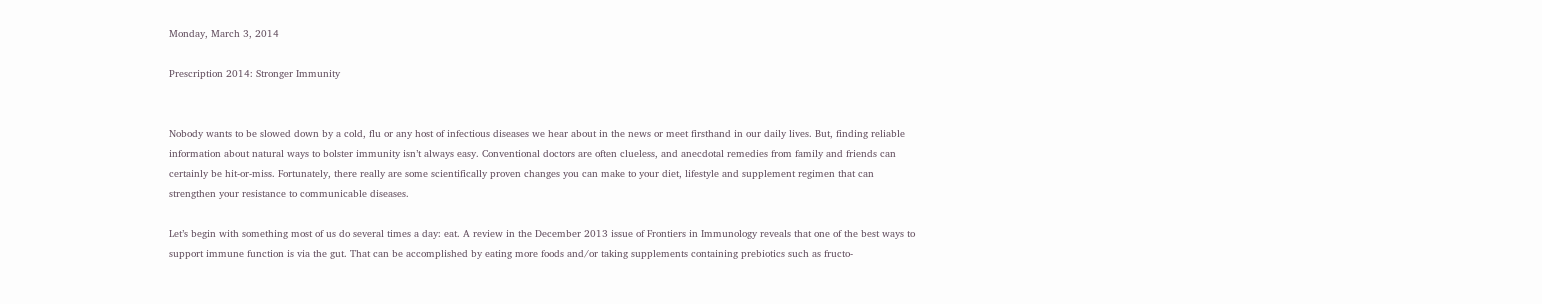Monday, March 3, 2014

Prescription 2014: Stronger Immunity


Nobody wants to be slowed down by a cold, flu or any host of infectious diseases we hear about in the news or meet firsthand in our daily lives. But, finding reliable information about natural ways to bolster immunity isn’t always easy. Conventional doctors are often clueless, and anecdotal remedies from family and friends can certainly be hit-or-miss. Fortunately, there really are some scientifically proven changes you can make to your diet, lifestyle and supplement regimen that can strengthen your resistance to communicable diseases.

Let’s begin with something most of us do several times a day: eat. A review in the December 2013 issue of Frontiers in Immunology reveals that one of the best ways to support immune function is via the gut. That can be accomplished by eating more foods and/or taking supplements containing prebiotics such as fructo-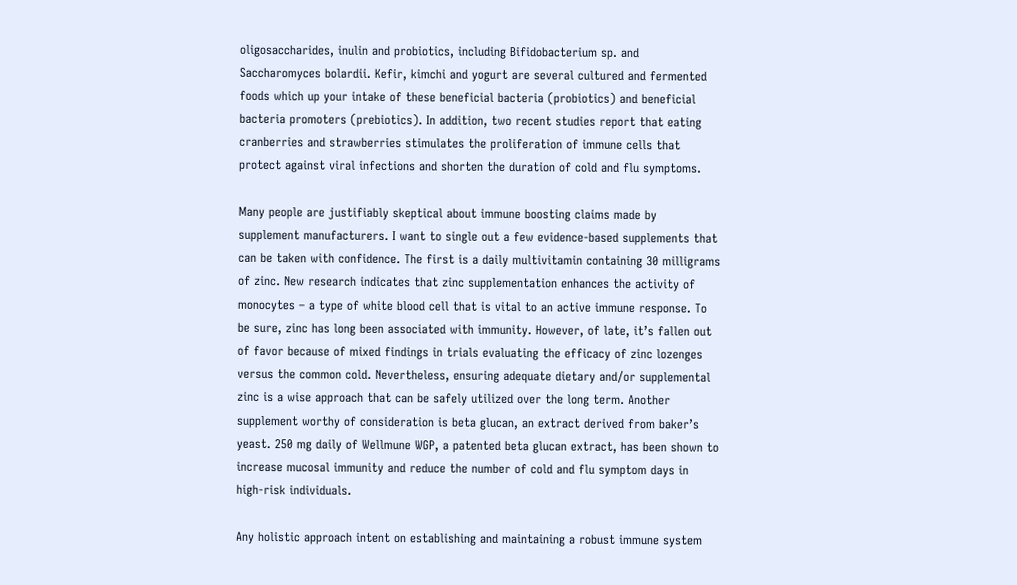oligosaccharides, inulin and probiotics, including Bifidobacterium sp. and Saccharomyces bolardii. Kefir, kimchi and yogurt are several cultured and fermented foods which up your intake of these beneficial bacteria (probiotics) and beneficial bacteria promoters (prebiotics). In addition, two recent studies report that eating cranberries and strawberries stimulates the proliferation of immune cells that protect against viral infections and shorten the duration of cold and flu symptoms.

Many people are justifiably skeptical about immune boosting claims made by supplement manufacturers. I want to single out a few evidence-based supplements that can be taken with confidence. The first is a daily multivitamin containing 30 milligrams of zinc. New research indicates that zinc supplementation enhances the activity of monocytes – a type of white blood cell that is vital to an active immune response. To be sure, zinc has long been associated with immunity. However, of late, it’s fallen out of favor because of mixed findings in trials evaluating the efficacy of zinc lozenges versus the common cold. Nevertheless, ensuring adequate dietary and/or supplemental zinc is a wise approach that can be safely utilized over the long term. Another supplement worthy of consideration is beta glucan, an extract derived from baker’s yeast. 250 mg daily of Wellmune WGP, a patented beta glucan extract, has been shown to increase mucosal immunity and reduce the number of cold and flu symptom days in high-risk individuals.

Any holistic approach intent on establishing and maintaining a robust immune system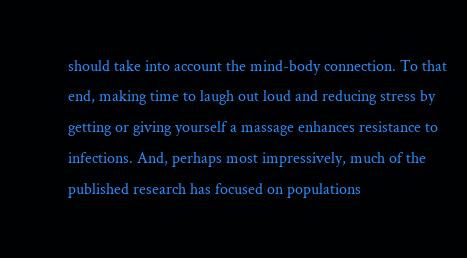should take into account the mind-body connection. To that end, making time to laugh out loud and reducing stress by getting or giving yourself a massage enhances resistance to infections. And, perhaps most impressively, much of the published research has focused on populations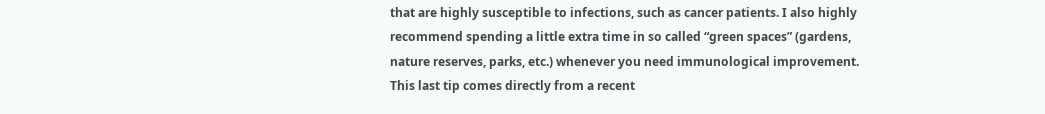that are highly susceptible to infections, such as cancer patients. I also highly recommend spending a little extra time in so called “green spaces” (gardens, nature reserves, parks, etc.) whenever you need immunological improvement. This last tip comes directly from a recent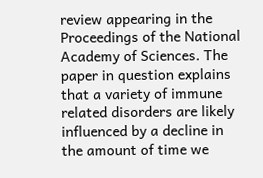review appearing in the Proceedings of the National Academy of Sciences. The paper in question explains that a variety of immune related disorders are likely influenced by a decline in the amount of time we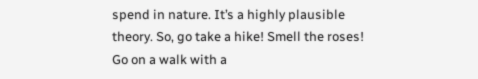spend in nature. It’s a highly plausible theory. So, go take a hike! Smell the roses! Go on a walk with a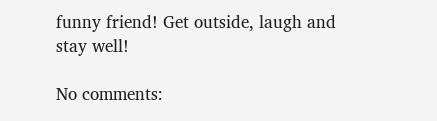funny friend! Get outside, laugh and stay well!

No comments: